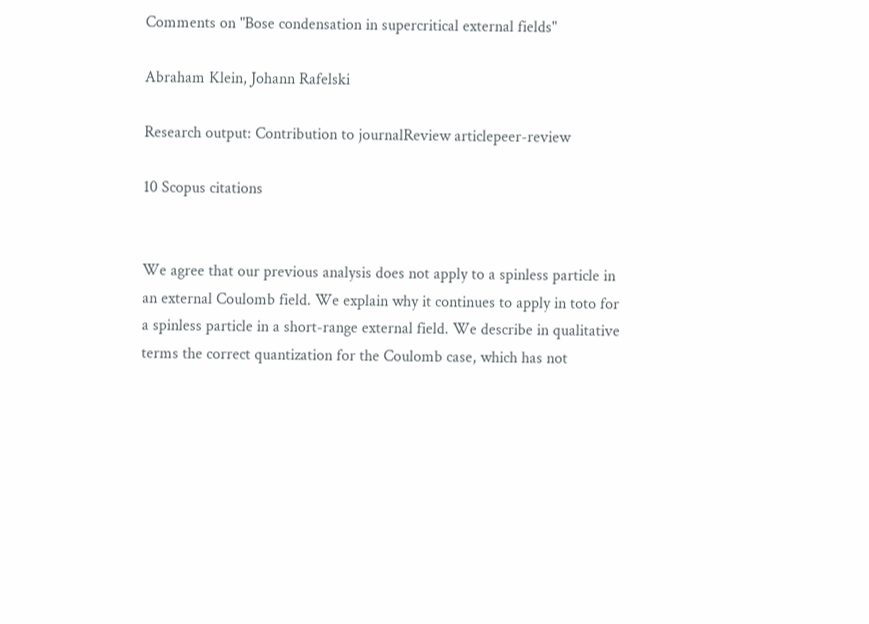Comments on "Bose condensation in supercritical external fields"

Abraham Klein, Johann Rafelski

Research output: Contribution to journalReview articlepeer-review

10 Scopus citations


We agree that our previous analysis does not apply to a spinless particle in an external Coulomb field. We explain why it continues to apply in toto for a spinless particle in a short-range external field. We describe in qualitative terms the correct quantization for the Coulomb case, which has not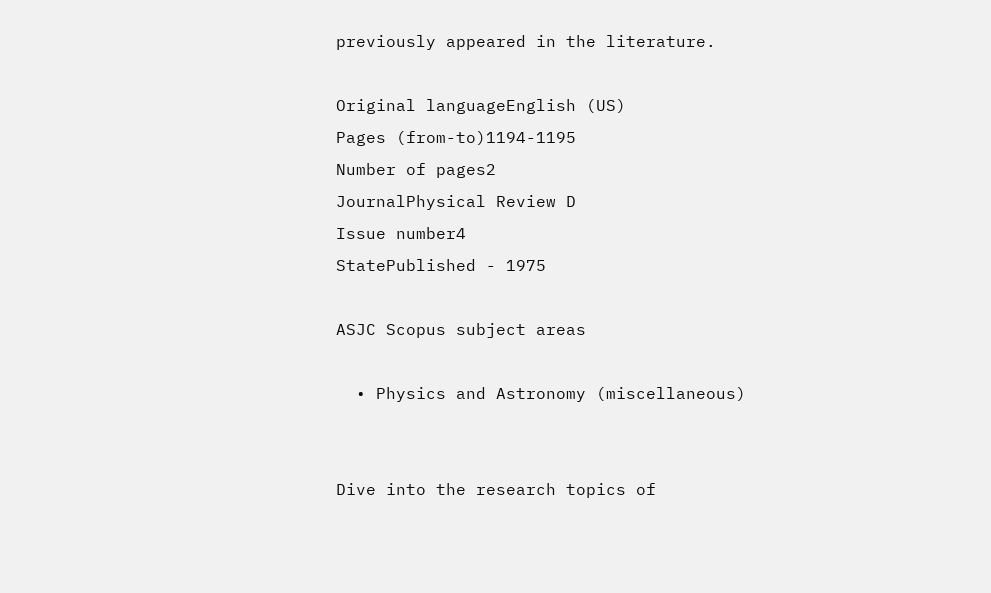previously appeared in the literature.

Original languageEnglish (US)
Pages (from-to)1194-1195
Number of pages2
JournalPhysical Review D
Issue number4
StatePublished - 1975

ASJC Scopus subject areas

  • Physics and Astronomy (miscellaneous)


Dive into the research topics of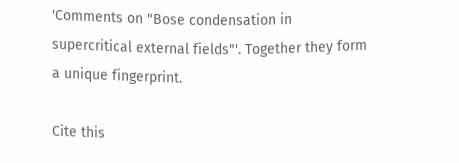'Comments on "Bose condensation in supercritical external fields"'. Together they form a unique fingerprint.

Cite this